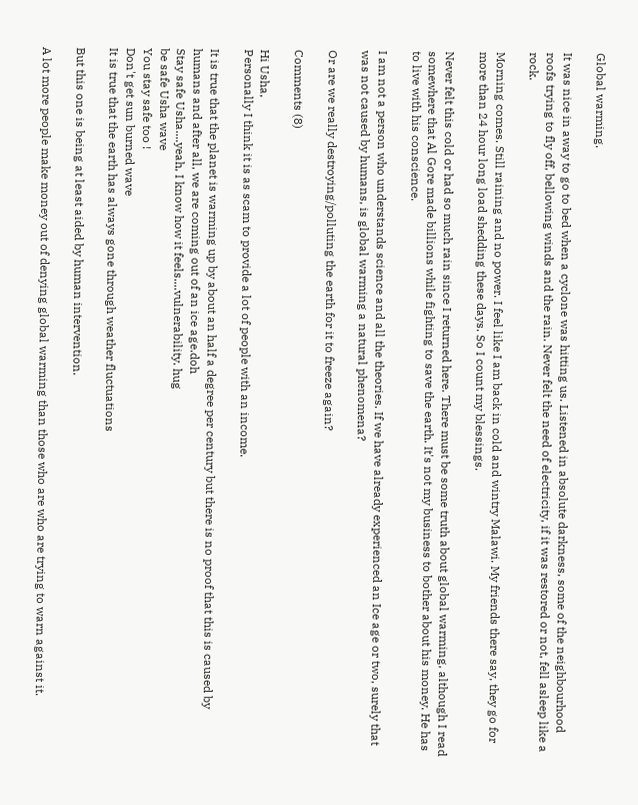Global warming.

It was nice in away to go to bed when a cyclone was hitting us. Listened in absolute darkness, some of the neighbourhood roofs trying to fly off, bellowing winds and the rain. Never felt the need of electricity, if it was restored or not, fell asleep like a rock.

Morning comes. Still raining and no power. I feel like I am back in cold and wintry Malawi. My friends there say, they go for more than 24 hour long load shedding these days. So I count my blessings.

Never felt this cold or had so much rain since I returned here. There must be some truth about global warming, although I read somewhere that Al Gore made billions while fighting to save the earth. It's not my business to bother about his money. He has to live with his conscience.

I am not a person who understands science and all the theories. If we have already experienced an Ice age or two, surely that was not caused by humans, is global warming a natural phenomena?

Or are we really destroying/polluting the earth for it to freeze again?

Comments (8)

Hi Usha,
Personally I think it is as scam to provide a lot of people with an income.

It is true that the planet is warming up by about an half a degree per century but there is no proof that this is caused by humans and after all, we are coming out of an ice age.doh
Stay safe Usha....yeah, I know how it feels....vulnerability. hug
be safe Usha wave
You stay safe too !
Don't get sun burned wave
It is true that the earth has always gone through weather fluctuations

But this one is being at least aided by human intervention.

A lot more people make money out of denying global warming than those who are who are trying to warn against it.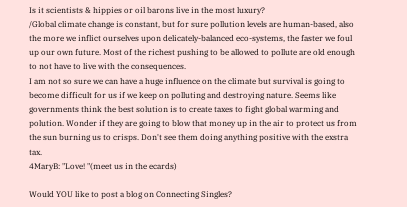Is it scientists & hippies or oil barons live in the most luxury?
/Global climate change is constant, but for sure pollution levels are human-based, also the more we inflict ourselves upon delicately-balanced eco-systems, the faster we foul up our own future. Most of the richest pushing to be allowed to pollute are old enough to not have to live with the consequences.
I am not so sure we can have a huge influence on the climate but survival is going to become difficult for us if we keep on polluting and destroying nature. Seems like governments think the best solution is to create taxes to fight global warming and polution. Wonder if they are going to blow that money up in the air to protect us from the sun burning us to crisps. Don't see them doing anything positive with the exstra tax.
4MaryB: "Love! "(meet us in the ecards)

Would YOU like to post a blog on Connecting Singles?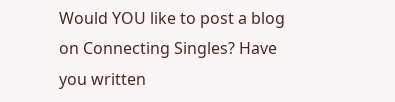Would YOU like to post a blog on Connecting Singles? Have you written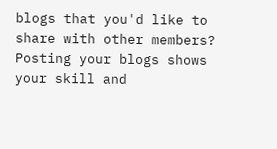blogs that you'd like to share with other members? Posting your blogs shows your skill and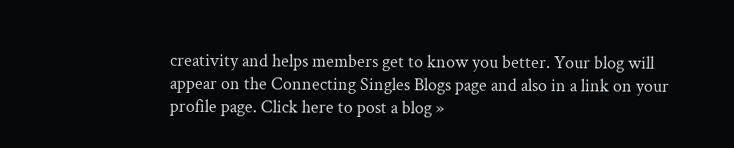creativity and helps members get to know you better. Your blog will appear on the Connecting Singles Blogs page and also in a link on your profile page. Click here to post a blog »